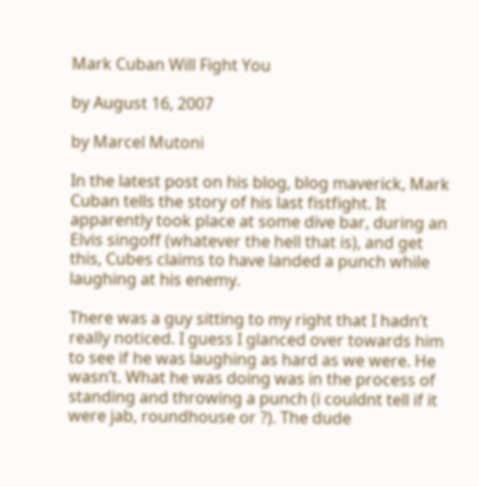Mark Cuban Will Fight You

by August 16, 2007

by Marcel Mutoni

In the latest post on his blog, blog maverick, Mark Cuban tells the story of his last fistfight. It apparently took place at some dive bar, during an Elvis singoff (whatever the hell that is), and get this, Cubes claims to have landed a punch while laughing at his enemy.

There was a guy sitting to my right that I hadn’t really noticed. I guess I glanced over towards him to see if he was laughing as hard as we were. He wasn’t. What he was doing was in the process of standing and throwing a punch (i couldnt tell if it were jab, roundhouse or ?). The dude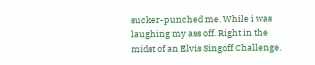sucker-punched me. While i was laughing my ass off. Right in the midst of an Elvis Singoff Challenge.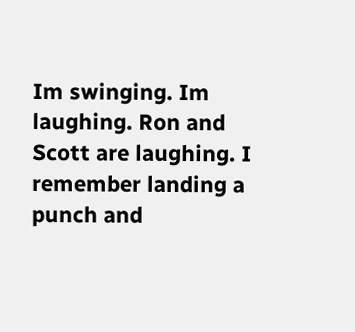Im swinging. Im laughing. Ron and Scott are laughing. I remember landing a punch and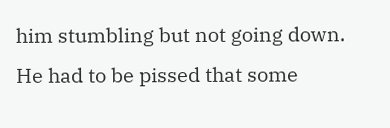him stumbling but not going down. He had to be pissed that some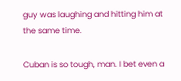guy was laughing and hitting him at the same time.

Cuban is so tough, man. I bet even a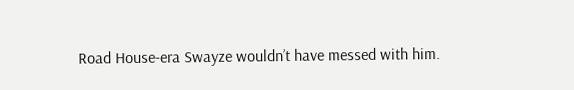Road House-era Swayze wouldn’t have messed with him.